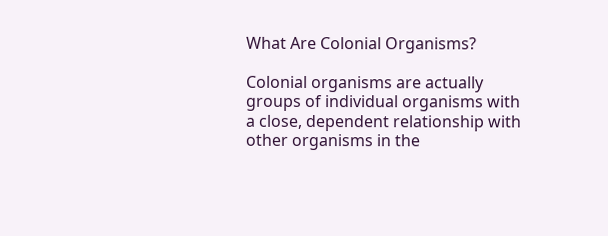What Are Colonial Organisms?

Colonial organisms are actually groups of individual organisms with a close, dependent relationship with other organisms in the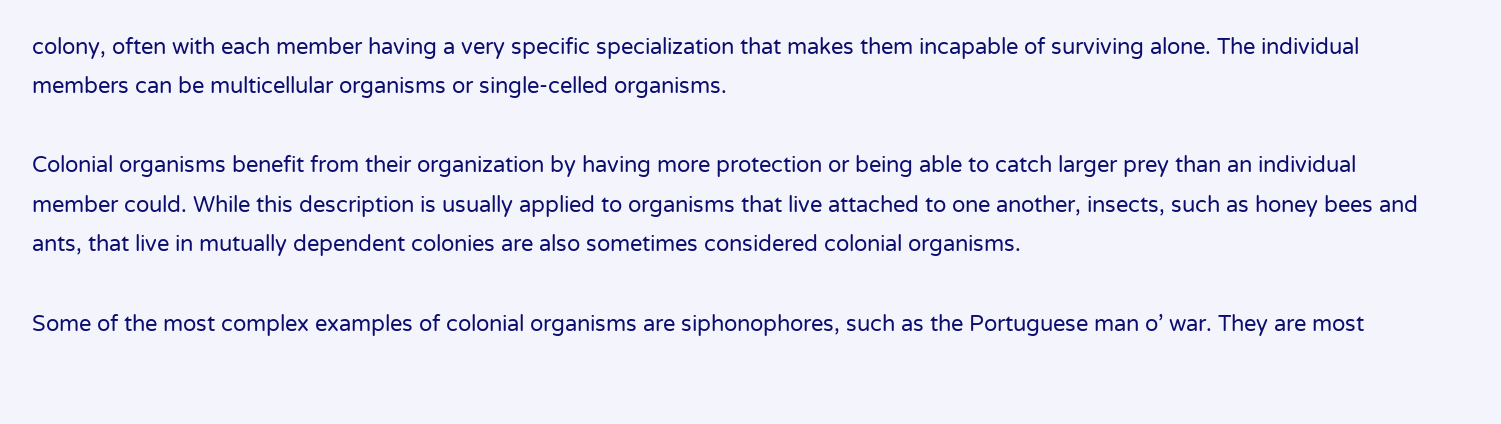colony, often with each member having a very specific specialization that makes them incapable of surviving alone. The individual members can be multicellular organisms or single-celled organisms.

Colonial organisms benefit from their organization by having more protection or being able to catch larger prey than an individual member could. While this description is usually applied to organisms that live attached to one another, insects, such as honey bees and ants, that live in mutually dependent colonies are also sometimes considered colonial organisms.

Some of the most complex examples of colonial organisms are siphonophores, such as the Portuguese man o’ war. They are most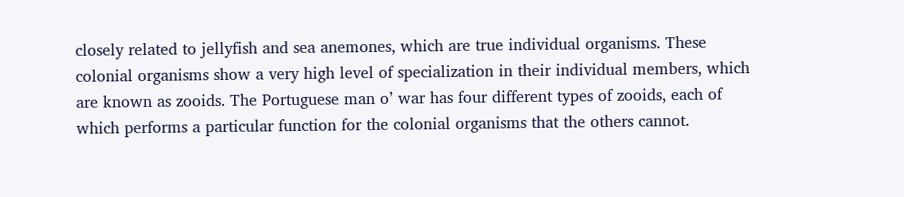closely related to jellyfish and sea anemones, which are true individual organisms. These colonial organisms show a very high level of specialization in their individual members, which are known as zooids. The Portuguese man o’ war has four different types of zooids, each of which performs a particular function for the colonial organisms that the others cannot.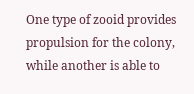One type of zooid provides propulsion for the colony, while another is able to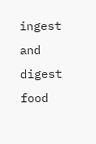ingest and digest food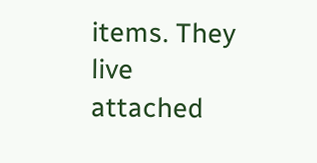items. They live attached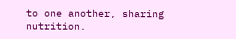to one another, sharing nutrition.